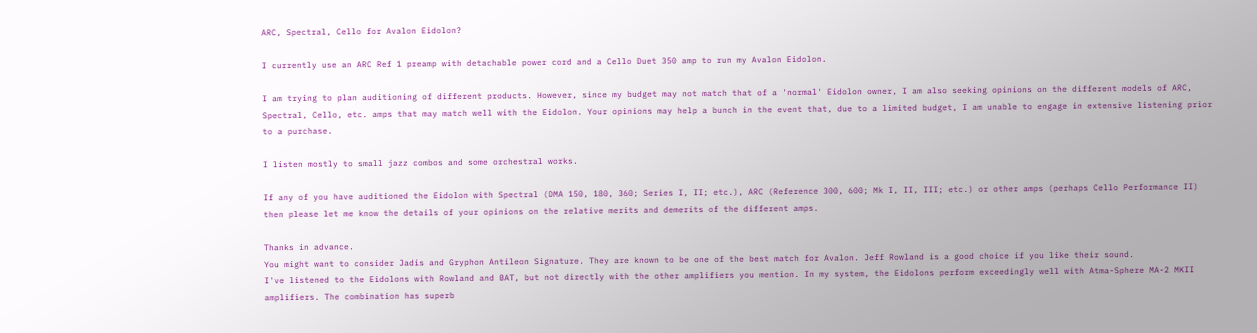ARC, Spectral, Cello for Avalon Eidolon?

I currently use an ARC Ref 1 preamp with detachable power cord and a Cello Duet 350 amp to run my Avalon Eidolon.

I am trying to plan auditioning of different products. However, since my budget may not match that of a 'normal' Eidolon owner, I am also seeking opinions on the different models of ARC, Spectral, Cello, etc. amps that may match well with the Eidolon. Your opinions may help a bunch in the event that, due to a limited budget, I am unable to engage in extensive listening prior to a purchase.

I listen mostly to small jazz combos and some orchestral works.

If any of you have auditioned the Eidolon with Spectral (DMA 150, 180, 360; Series I, II; etc.), ARC (Reference 300, 600; Mk I, II, III; etc.) or other amps (perhaps Cello Performance II) then please let me know the details of your opinions on the relative merits and demerits of the different amps.

Thanks in advance.
You might want to consider Jadis and Gryphon Antileon Signature. They are known to be one of the best match for Avalon. Jeff Rowland is a good choice if you like their sound.
I've listened to the Eidolons with Rowland and BAT, but not directly with the other amplifiers you mention. In my system, the Eidolons perform exceedingly well with Atma-Sphere MA-2 MKII amplifiers. The combination has superb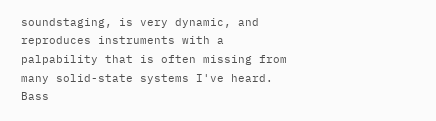soundstaging, is very dynamic, and reproduces instruments with a palpability that is often missing from many solid-state systems I've heard. Bass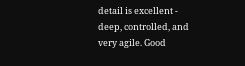detail is excellent - deep, controlled, and very agile. Good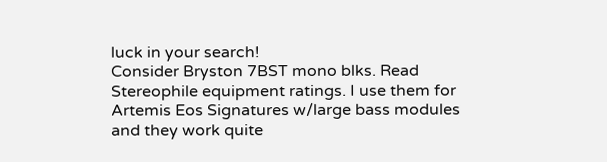luck in your search!
Consider Bryston 7BST mono blks. Read Stereophile equipment ratings. I use them for Artemis Eos Signatures w/large bass modules and they work quite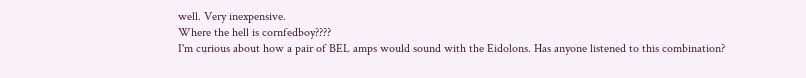well. Very inexpensive.
Where the hell is cornfedboy????
I'm curious about how a pair of BEL amps would sound with the Eidolons. Has anyone listened to this combination?